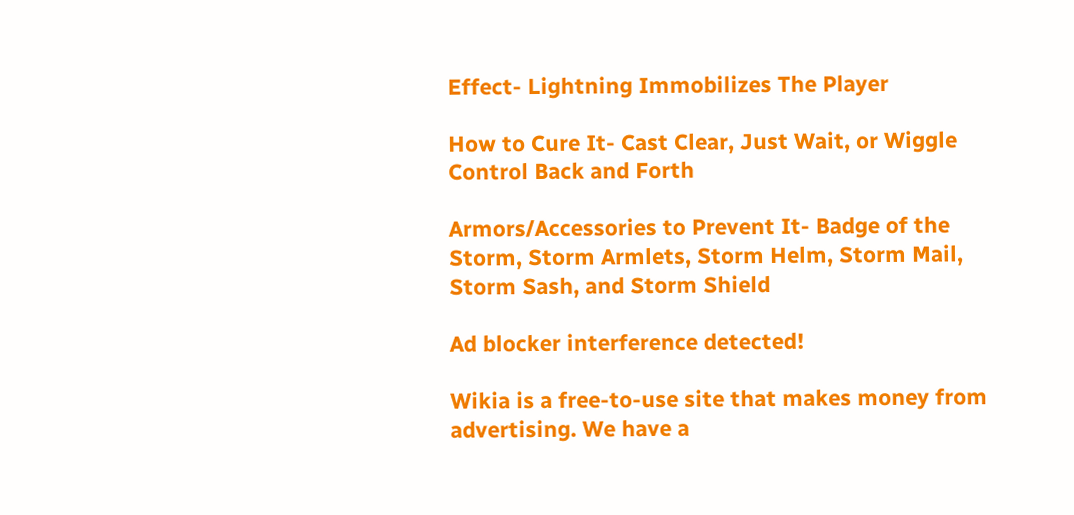Effect- Lightning Immobilizes The Player

How to Cure It- Cast Clear, Just Wait, or Wiggle Control Back and Forth

Armors/Accessories to Prevent It- Badge of the Storm, Storm Armlets, Storm Helm, Storm Mail, Storm Sash, and Storm Shield

Ad blocker interference detected!

Wikia is a free-to-use site that makes money from advertising. We have a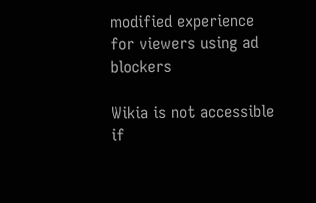modified experience for viewers using ad blockers

Wikia is not accessible if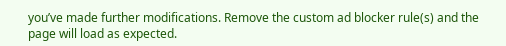you’ve made further modifications. Remove the custom ad blocker rule(s) and the page will load as expected.